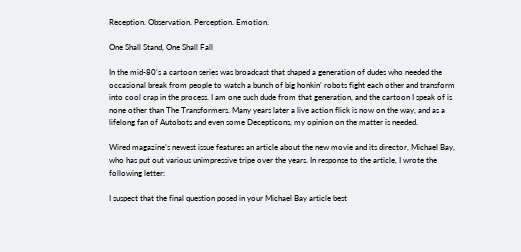Reception. Observation. Perception. Emotion.

One Shall Stand, One Shall Fall

In the mid-80’s a cartoon series was broadcast that shaped a generation of dudes who needed the occasional break from people to watch a bunch of big honkin’ robots fight each other and transform into cool crap in the process. I am one such dude from that generation, and the cartoon I speak of is none other than The Transformers. Many years later a live action flick is now on the way, and as a lifelong fan of Autobots and even some Decepticons, my opinion on the matter is needed.

Wired magazine’s newest issue features an article about the new movie and its director, Michael Bay, who has put out various unimpressive tripe over the years. In response to the article, I wrote the following letter:

I suspect that the final question posed in your Michael Bay article best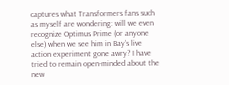captures what Transformers fans such as myself are wondering: will we even recognize Optimus Prime (or anyone else) when we see him in Bay’s live action experiment gone awry? I have tried to remain open-minded about the new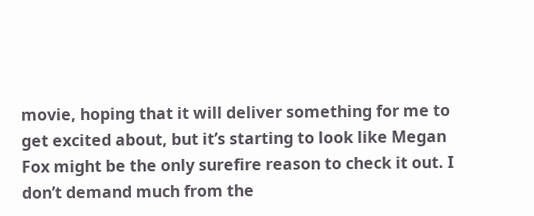movie, hoping that it will deliver something for me to get excited about, but it’s starting to look like Megan Fox might be the only surefire reason to check it out. I don’t demand much from the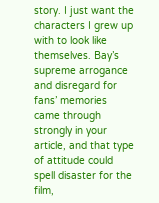story. I just want the characters I grew up with to look like themselves. Bay’s supreme arrogance and disregard for fans’ memories came through strongly in your article, and that type of attitude could spell disaster for the film,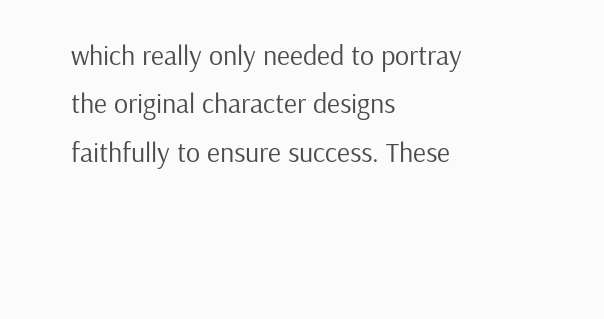which really only needed to portray the original character designs faithfully to ensure success. These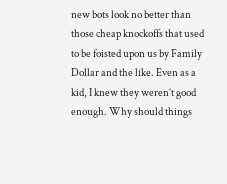new bots look no better than those cheap knockoffs that used to be foisted upon us by Family Dollar and the like. Even as a kid, I knew they weren’t good enough. Why should things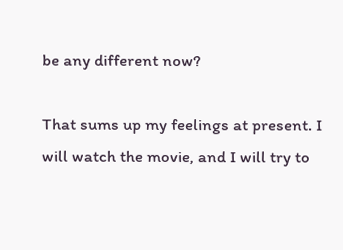be any different now?

That sums up my feelings at present. I will watch the movie, and I will try to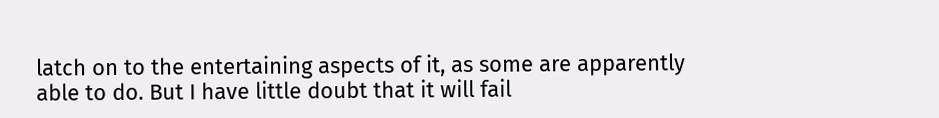latch on to the entertaining aspects of it, as some are apparently able to do. But I have little doubt that it will fail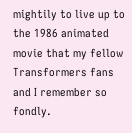mightily to live up to the 1986 animated movie that my fellow Transformers fans and I remember so fondly.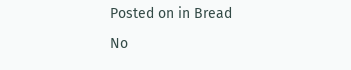Posted on in Bread

No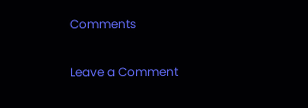Comments

Leave a Comment